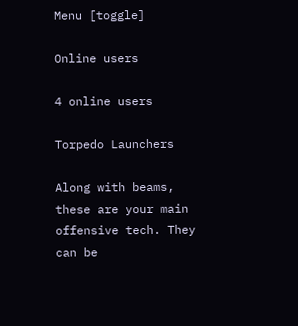Menu [toggle]

Online users

4 online users

Torpedo Launchers

Along with beams, these are your main offensive tech. They can be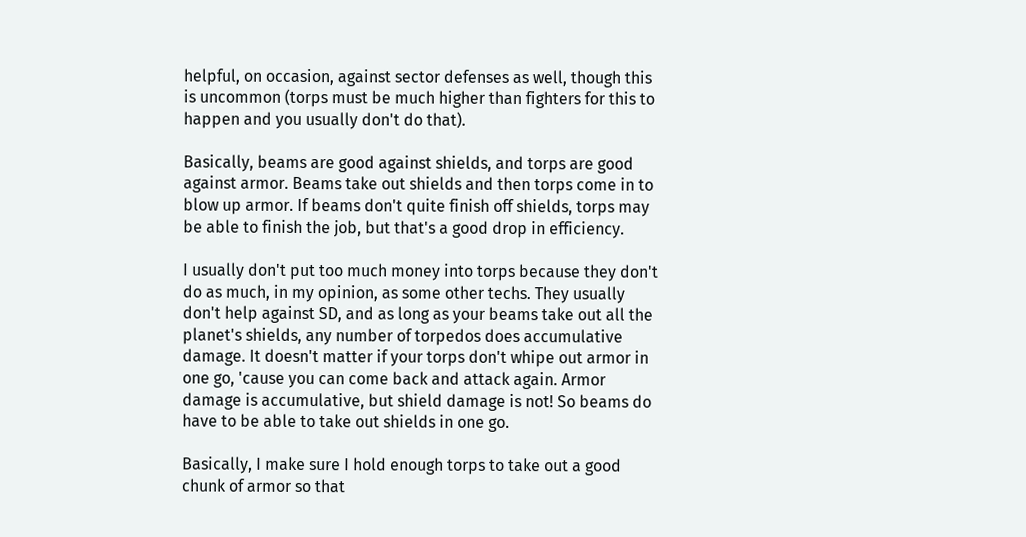helpful, on occasion, against sector defenses as well, though this is uncommon (torps must be much higher than fighters for this to happen and you usually don't do that).

Basically, beams are good against shields, and torps are good against armor. Beams take out shields and then torps come in to blow up armor. If beams don't quite finish off shields, torps may be able to finish the job, but that's a good drop in efficiency.

I usually don't put too much money into torps because they don't do as much, in my opinion, as some other techs. They usually don't help against SD, and as long as your beams take out all the planet's shields, any number of torpedos does accumulative damage. It doesn't matter if your torps don't whipe out armor in one go, 'cause you can come back and attack again. Armor damage is accumulative, but shield damage is not! So beams do have to be able to take out shields in one go.

Basically, I make sure I hold enough torps to take out a good chunk of armor so that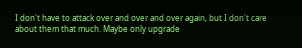I don't have to attack over and over and over again, but I don't care about them that much. Maybe only upgrade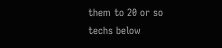them to 20 or so techs below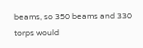beams, so 350 beams and 330 torps would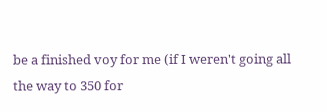be a finished voy for me (if I weren't going all the way to 350 for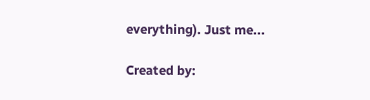everything). Just me...

Created by: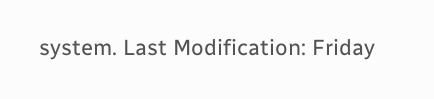system. Last Modification: Friday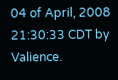04 of April, 2008 21:30:33 CDT by Valience.